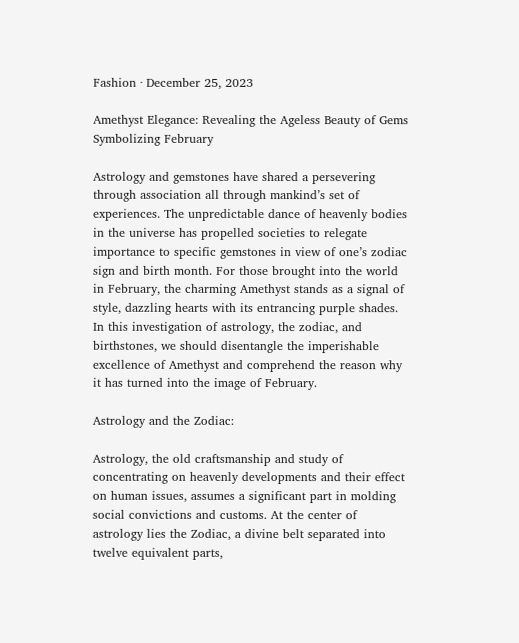Fashion · December 25, 2023

Amethyst Elegance: Revealing the Ageless Beauty of Gems Symbolizing February

Astrology and gemstones have shared a persevering through association all through mankind’s set of experiences. The unpredictable dance of heavenly bodies in the universe has propelled societies to relegate importance to specific gemstones in view of one’s zodiac sign and birth month. For those brought into the world in February, the charming Amethyst stands as a signal of style, dazzling hearts with its entrancing purple shades. In this investigation of astrology, the zodiac, and birthstones, we should disentangle the imperishable excellence of Amethyst and comprehend the reason why it has turned into the image of February.

Astrology and the Zodiac:

Astrology, the old craftsmanship and study of concentrating on heavenly developments and their effect on human issues, assumes a significant part in molding social convictions and customs. At the center of astrology lies the Zodiac, a divine belt separated into twelve equivalent parts,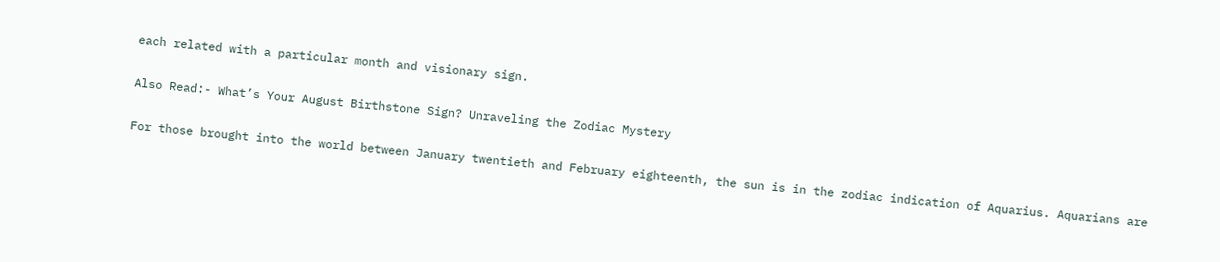each related with a particular month and visionary sign.

Also Read:- What’s Your August Birthstone Sign? Unraveling the Zodiac Mystery

For those brought into the world between January twentieth and February eighteenth, the sun is in the zodiac indication of Aquarius. Aquarians are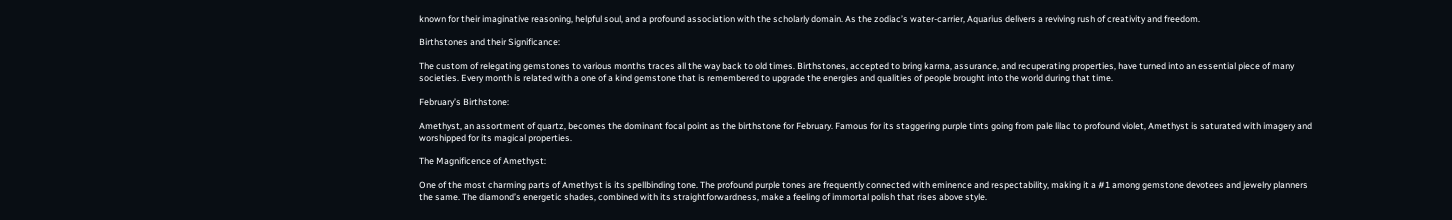known for their imaginative reasoning, helpful soul, and a profound association with the scholarly domain. As the zodiac’s water-carrier, Aquarius delivers a reviving rush of creativity and freedom.

Birthstones and their Significance:

The custom of relegating gemstones to various months traces all the way back to old times. Birthstones, accepted to bring karma, assurance, and recuperating properties, have turned into an essential piece of many societies. Every month is related with a one of a kind gemstone that is remembered to upgrade the energies and qualities of people brought into the world during that time.

February’s Birthstone:

Amethyst, an assortment of quartz, becomes the dominant focal point as the birthstone for February. Famous for its staggering purple tints going from pale lilac to profound violet, Amethyst is saturated with imagery and worshipped for its magical properties.

The Magnificence of Amethyst:

One of the most charming parts of Amethyst is its spellbinding tone. The profound purple tones are frequently connected with eminence and respectability, making it a #1 among gemstone devotees and jewelry planners the same. The diamond’s energetic shades, combined with its straightforwardness, make a feeling of immortal polish that rises above style.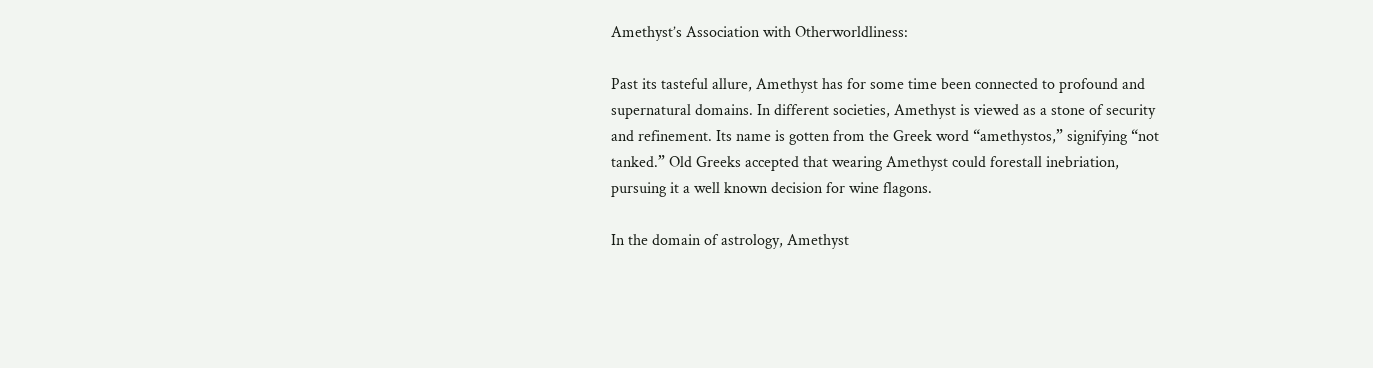Amethyst’s Association with Otherworldliness:

Past its tasteful allure, Amethyst has for some time been connected to profound and supernatural domains. In different societies, Amethyst is viewed as a stone of security and refinement. Its name is gotten from the Greek word “amethystos,” signifying “not tanked.” Old Greeks accepted that wearing Amethyst could forestall inebriation, pursuing it a well known decision for wine flagons.

In the domain of astrology, Amethyst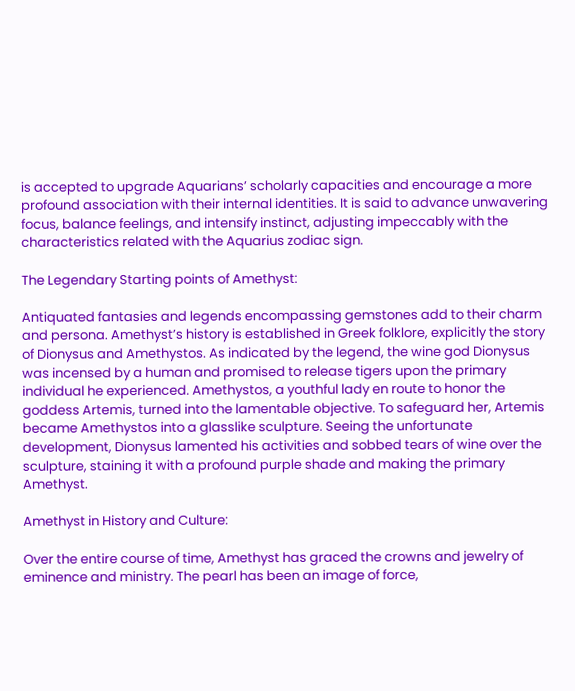is accepted to upgrade Aquarians’ scholarly capacities and encourage a more profound association with their internal identities. It is said to advance unwavering focus, balance feelings, and intensify instinct, adjusting impeccably with the characteristics related with the Aquarius zodiac sign.

The Legendary Starting points of Amethyst:

Antiquated fantasies and legends encompassing gemstones add to their charm and persona. Amethyst’s history is established in Greek folklore, explicitly the story of Dionysus and Amethystos. As indicated by the legend, the wine god Dionysus was incensed by a human and promised to release tigers upon the primary individual he experienced. Amethystos, a youthful lady en route to honor the goddess Artemis, turned into the lamentable objective. To safeguard her, Artemis became Amethystos into a glasslike sculpture. Seeing the unfortunate development, Dionysus lamented his activities and sobbed tears of wine over the sculpture, staining it with a profound purple shade and making the primary Amethyst.

Amethyst in History and Culture:

Over the entire course of time, Amethyst has graced the crowns and jewelry of eminence and ministry. The pearl has been an image of force,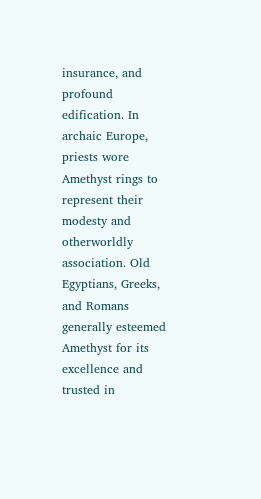insurance, and profound edification. In archaic Europe, priests wore Amethyst rings to represent their modesty and otherworldly association. Old Egyptians, Greeks, and Romans generally esteemed Amethyst for its excellence and trusted in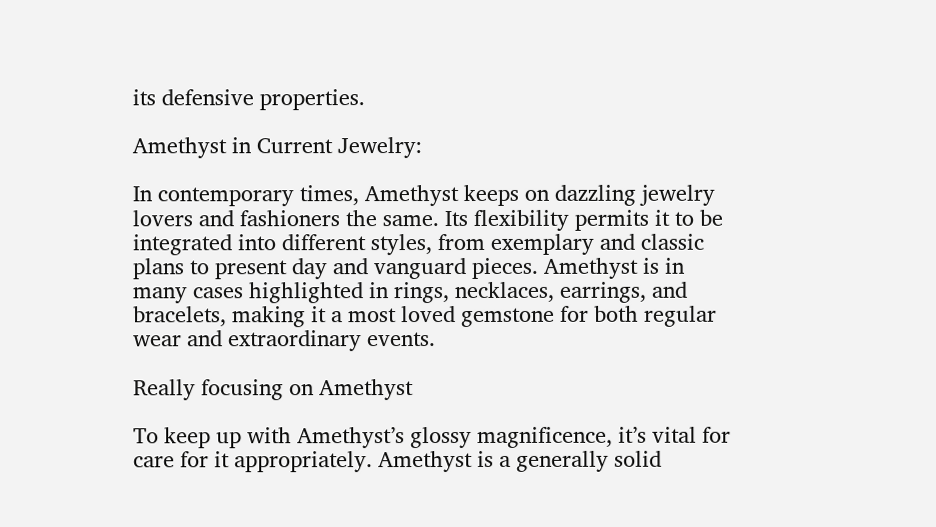its defensive properties.

Amethyst in Current Jewelry:

In contemporary times, Amethyst keeps on dazzling jewelry lovers and fashioners the same. Its flexibility permits it to be integrated into different styles, from exemplary and classic plans to present day and vanguard pieces. Amethyst is in many cases highlighted in rings, necklaces, earrings, and bracelets, making it a most loved gemstone for both regular wear and extraordinary events.

Really focusing on Amethyst

To keep up with Amethyst’s glossy magnificence, it’s vital for care for it appropriately. Amethyst is a generally solid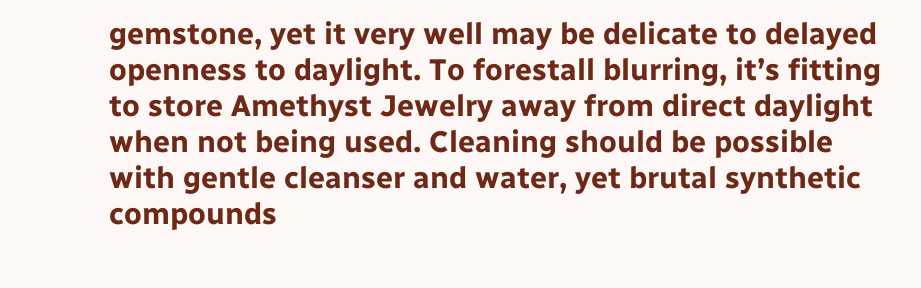gemstone, yet it very well may be delicate to delayed openness to daylight. To forestall blurring, it’s fitting to store Amethyst Jewelry away from direct daylight when not being used. Cleaning should be possible with gentle cleanser and water, yet brutal synthetic compounds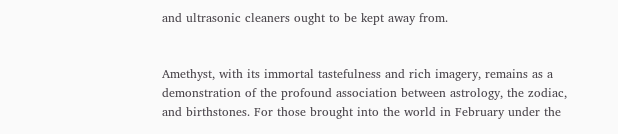and ultrasonic cleaners ought to be kept away from.


Amethyst, with its immortal tastefulness and rich imagery, remains as a demonstration of the profound association between astrology, the zodiac, and birthstones. For those brought into the world in February under the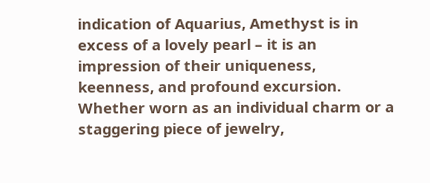indication of Aquarius, Amethyst is in excess of a lovely pearl – it is an impression of their uniqueness, keenness, and profound excursion. Whether worn as an individual charm or a staggering piece of jewelry,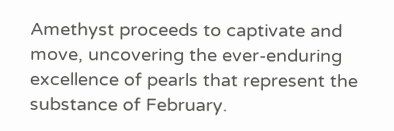Amethyst proceeds to captivate and move, uncovering the ever-enduring excellence of pearls that represent the substance of February.